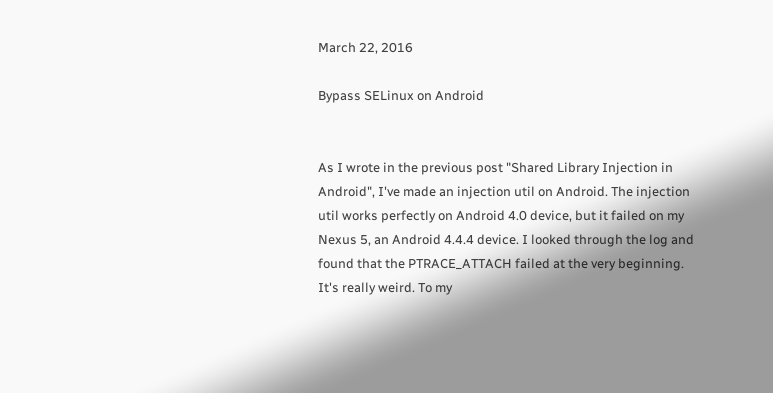March 22, 2016

Bypass SELinux on Android


As I wrote in the previous post "Shared Library Injection in Android", I've made an injection util on Android. The injection util works perfectly on Android 4.0 device, but it failed on my Nexus 5, an Android 4.4.4 device. I looked through the log and found that the PTRACE_ATTACH failed at the very beginning.
It's really weird. To my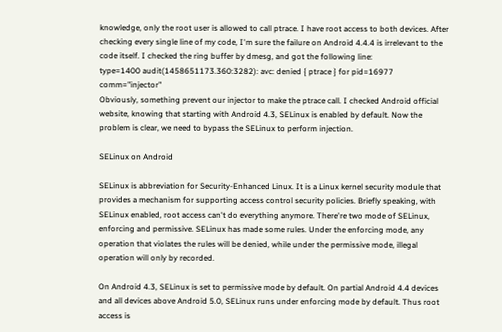knowledge, only the root user is allowed to call ptrace. I have root access to both devices. After checking every single line of my code, I'm sure the failure on Android 4.4.4 is irrelevant to the code itself. I checked the ring buffer by dmesg, and got the following line:
type=1400 audit(1458651173.360:3282): avc: denied { ptrace } for pid=16977 comm="injector"
Obviously, something prevent our injector to make the ptrace call. I checked Android official website, knowing that starting with Android 4.3, SELinux is enabled by default. Now the problem is clear, we need to bypass the SELinux to perform injection.

SELinux on Android

SELinux is abbreviation for Security-Enhanced Linux. It is a Linux kernel security module that provides a mechanism for supporting access control security policies. Briefly speaking, with SELinux enabled, root access can't do everything anymore. There're two mode of SELinux, enforcing and permissive. SELinux has made some rules. Under the enforcing mode, any operation that violates the rules will be denied, while under the permissive mode, illegal operation will only by recorded.

On Android 4.3, SELinux is set to permissive mode by default. On partial Android 4.4 devices and all devices above Android 5.0, SELinux runs under enforcing mode by default. Thus root access is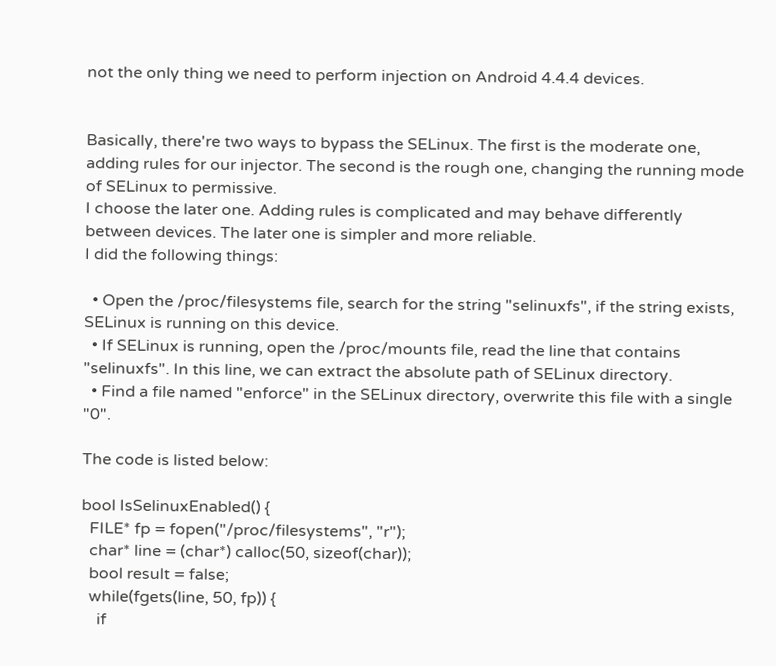not the only thing we need to perform injection on Android 4.4.4 devices.


Basically, there're two ways to bypass the SELinux. The first is the moderate one, adding rules for our injector. The second is the rough one, changing the running mode of SELinux to permissive.
I choose the later one. Adding rules is complicated and may behave differently between devices. The later one is simpler and more reliable.
I did the following things:

  • Open the /proc/filesystems file, search for the string "selinuxfs", if the string exists, SELinux is running on this device.
  • If SELinux is running, open the /proc/mounts file, read the line that contains "selinuxfs". In this line, we can extract the absolute path of SELinux directory.
  • Find a file named "enforce" in the SELinux directory, overwrite this file with a single "0".

The code is listed below:

bool IsSelinuxEnabled() {
  FILE* fp = fopen("/proc/filesystems", "r");
  char* line = (char*) calloc(50, sizeof(char));
  bool result = false;
  while(fgets(line, 50, fp)) {
    if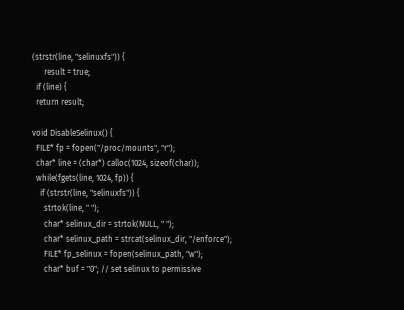(strstr(line, "selinuxfs")) {
      result = true;
  if (line) {
  return result;

void DisableSelinux() {
  FILE* fp = fopen("/proc/mounts", "r");
  char* line = (char*) calloc(1024, sizeof(char));
  while(fgets(line, 1024, fp)) {
    if (strstr(line, "selinuxfs")) {
      strtok(line, " ");
      char* selinux_dir = strtok(NULL, " ");
      char* selinux_path = strcat(selinux_dir, "/enforce");
      FILE* fp_selinux = fopen(selinux_path, "w");
      char* buf = "0"; // set selinux to permissive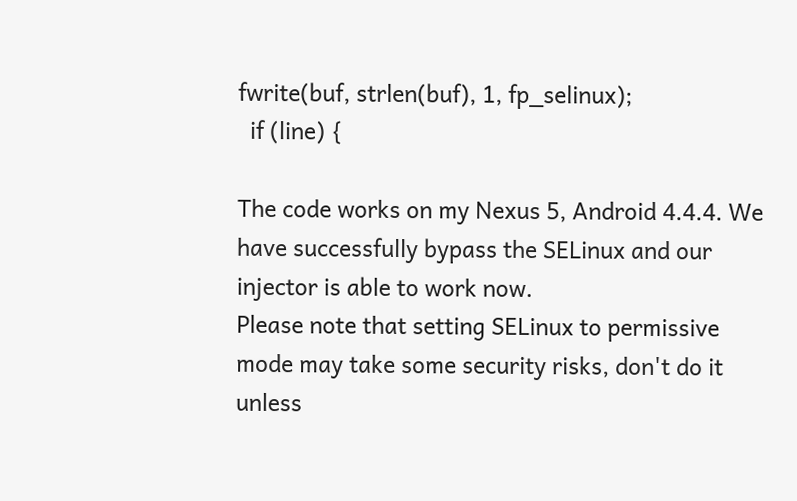fwrite(buf, strlen(buf), 1, fp_selinux);
  if (line) {

The code works on my Nexus 5, Android 4.4.4. We have successfully bypass the SELinux and our injector is able to work now.
Please note that setting SELinux to permissive mode may take some security risks, don't do it unless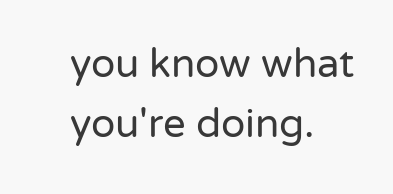you know what you're doing.